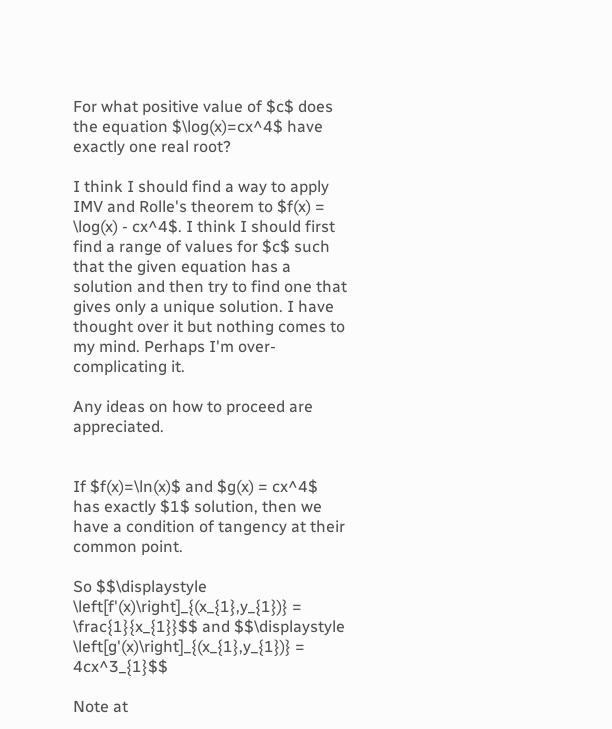For what positive value of $c$ does the equation $\log(x)=cx^4$ have exactly one real root?

I think I should find a way to apply IMV and Rolle's theorem to $f(x) = \log(x) - cx^4$. I think I should first find a range of values for $c$ such that the given equation has a solution and then try to find one that gives only a unique solution. I have thought over it but nothing comes to my mind. Perhaps I'm over-complicating it.

Any ideas on how to proceed are appreciated.


If $f(x)=\ln(x)$ and $g(x) = cx^4$ has exactly $1$ solution, then we have a condition of tangency at their common point.

So $$\displaystyle \left[f'(x)\right]_{(x_{1},y_{1})} = \frac{1}{x_{1}}$$ and $$\displaystyle \left[g'(x)\right]_{(x_{1},y_{1})} = 4cx^3_{1}$$

Note at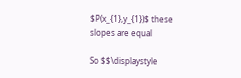$P(x_{1},y_{1})$ these slopes are equal

So $$\displaystyle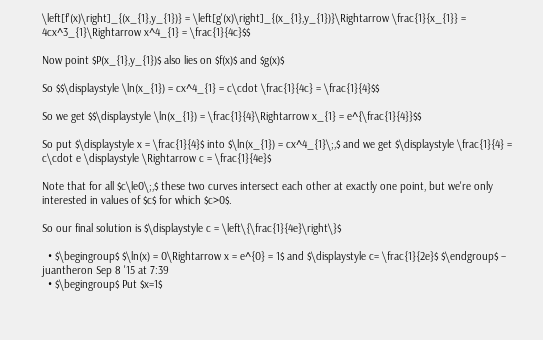\left[f'(x)\right]_{(x_{1},y_{1})} = \left[g'(x)\right]_{(x_{1},y_{1})}\Rightarrow \frac{1}{x_{1}} = 4cx^3_{1}\Rightarrow x^4_{1} = \frac{1}{4c}$$

Now point $P(x_{1},y_{1})$ also lies on $f(x)$ and $g(x)$

So $$\displaystyle \ln(x_{1}) = cx^4_{1} = c\cdot \frac{1}{4c} = \frac{1}{4}$$

So we get $$\displaystyle \ln(x_{1}) = \frac{1}{4}\Rightarrow x_{1} = e^{\frac{1}{4}}$$

So put $\displaystyle x = \frac{1}{4}$ into $\ln(x_{1}) = cx^4_{1}\;,$ and we get $\displaystyle \frac{1}{4} = c\cdot e \displaystyle \Rightarrow c = \frac{1}{4e}$

Note that for all $c\le0\;,$ these two curves intersect each other at exactly one point, but we're only interested in values of $c$ for which $c>0$.

So our final solution is $\displaystyle c = \left\{\frac{1}{4e}\right\}$

  • $\begingroup$ $\ln(x) = 0\Rightarrow x = e^{0} = 1$ and $\displaystyle c= \frac{1}{2e}$ $\endgroup$ – juantheron Sep 8 '15 at 7:39
  • $\begingroup$ Put $x=1$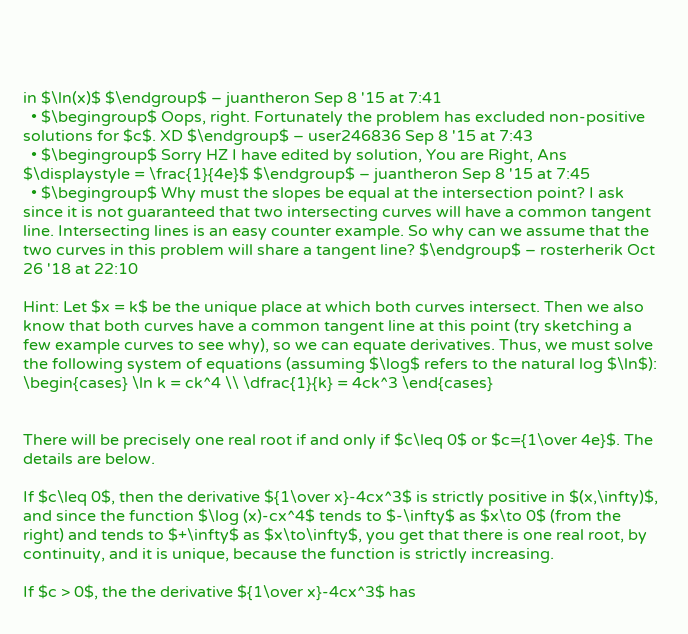in $\ln(x)$ $\endgroup$ – juantheron Sep 8 '15 at 7:41
  • $\begingroup$ Oops, right. Fortunately the problem has excluded non-positive solutions for $c$. XD $\endgroup$ – user246836 Sep 8 '15 at 7:43
  • $\begingroup$ Sorry HZ I have edited by solution, You are Right, Ans $\displaystyle = \frac{1}{4e}$ $\endgroup$ – juantheron Sep 8 '15 at 7:45
  • $\begingroup$ Why must the slopes be equal at the intersection point? I ask since it is not guaranteed that two intersecting curves will have a common tangent line. Intersecting lines is an easy counter example. So why can we assume that the two curves in this problem will share a tangent line? $\endgroup$ – rosterherik Oct 26 '18 at 22:10

Hint: Let $x = k$ be the unique place at which both curves intersect. Then we also know that both curves have a common tangent line at this point (try sketching a few example curves to see why), so we can equate derivatives. Thus, we must solve the following system of equations (assuming $\log$ refers to the natural log $\ln$): \begin{cases} \ln k = ck^4 \\ \dfrac{1}{k} = 4ck^3 \end{cases}


There will be precisely one real root if and only if $c\leq 0$ or $c={1\over 4e}$. The details are below.

If $c\leq 0$, then the derivative ${1\over x}-4cx^3$ is strictly positive in $(x,\infty)$, and since the function $\log (x)-cx^4$ tends to $-\infty$ as $x\to 0$ (from the right) and tends to $+\infty$ as $x\to\infty$, you get that there is one real root, by continuity, and it is unique, because the function is strictly increasing.

If $c > 0$, the the derivative ${1\over x}-4cx^3$ has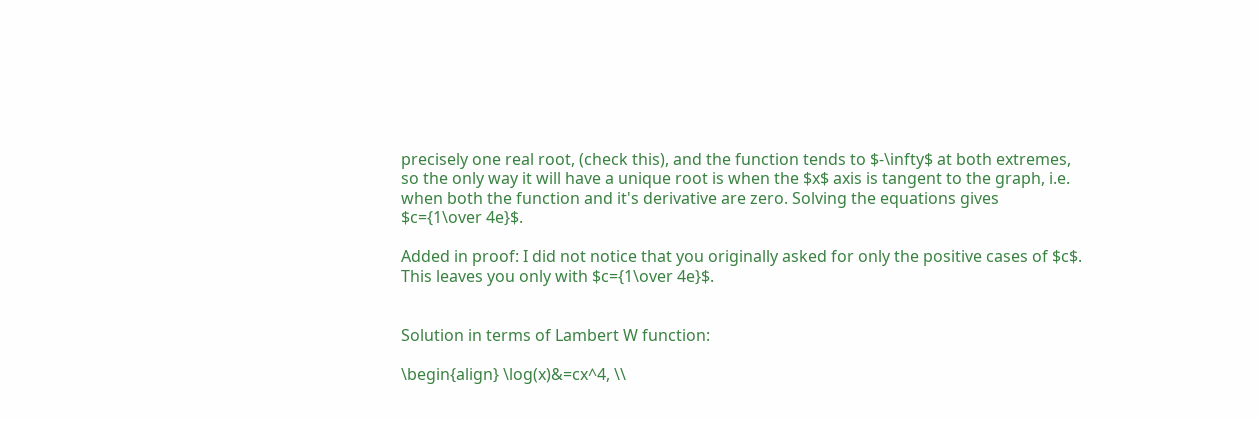precisely one real root, (check this), and the function tends to $-\infty$ at both extremes, so the only way it will have a unique root is when the $x$ axis is tangent to the graph, i.e. when both the function and it's derivative are zero. Solving the equations gives $c={1\over 4e}$.

Added in proof: I did not notice that you originally asked for only the positive cases of $c$. This leaves you only with $c={1\over 4e}$.


Solution in terms of Lambert W function:

\begin{align} \log(x)&=cx^4, \\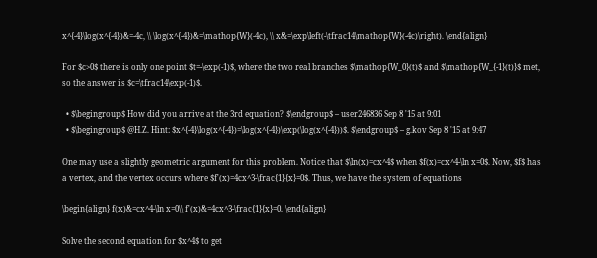x^{-4}\log(x^{-4})&=-4c, \\ \log(x^{-4})&=\mathop{W}(-4c), \\ x&=\exp\left(-\tfrac14\mathop{W}(-4c)\right). \end{align}

For $c>0$ there is only one point $t=-\exp(-1)$, where the two real branches $\mathop{W_0}(t)$ and $\mathop{W_{-1}(t)}$ met, so the answer is $c=\tfrac14\exp(-1)$.

  • $\begingroup$ How did you arrive at the 3rd equation? $\endgroup$ – user246836 Sep 8 '15 at 9:01
  • $\begingroup$ @H.Z. Hint: $x^{-4}\log(x^{-4})=\log(x^{-4})\exp(\log(x^{-4}))$. $\endgroup$ – g.kov Sep 8 '15 at 9:47

One may use a slightly geometric argument for this problem. Notice that $\ln(x)=cx^4$ when $f(x)=cx^4-\ln x=0$. Now, $f$ has a vertex, and the vertex occurs where $f'(x)=4cx^3-\frac{1}{x}=0$. Thus, we have the system of equations

\begin{align} f(x)&=cx^4-\ln x=0\\ f'(x)&=4cx^3-\frac{1}{x}=0. \end{align}

Solve the second equation for $x^4$ to get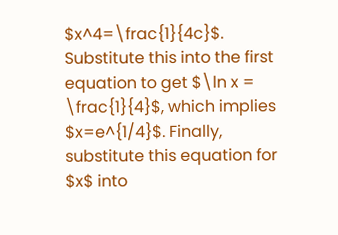$x^4=\frac{1}{4c}$. Substitute this into the first equation to get $\ln x = \frac{1}{4}$, which implies $x=e^{1/4}$. Finally, substitute this equation for $x$ into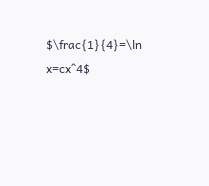$\frac{1}{4}=\ln x=cx^4$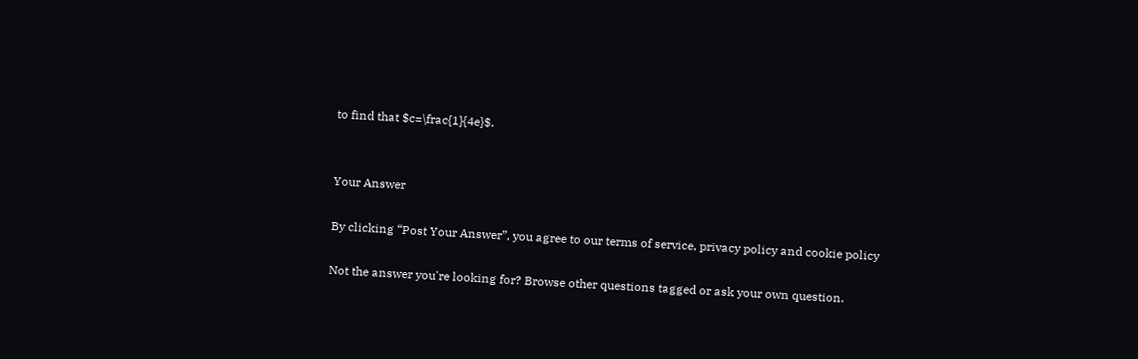to find that $c=\frac{1}{4e}$.


Your Answer

By clicking “Post Your Answer”, you agree to our terms of service, privacy policy and cookie policy

Not the answer you're looking for? Browse other questions tagged or ask your own question.